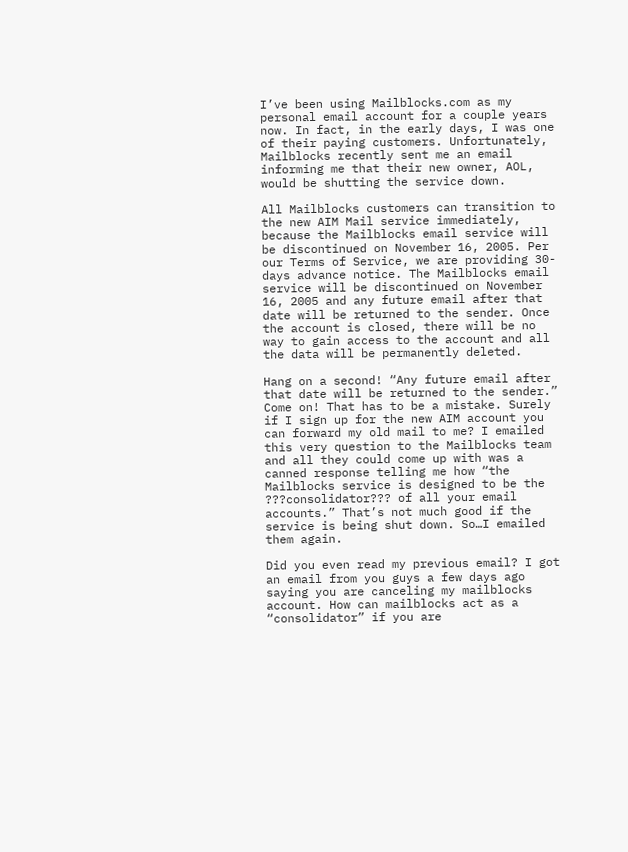I’ve been using Mailblocks.com as my personal email account for a couple years now. In fact, in the early days, I was one of their paying customers. Unfortunately, Mailblocks recently sent me an email informing me that their new owner, AOL, would be shutting the service down.

All Mailblocks customers can transition to the new AIM Mail service immediately, because the Mailblocks email service will be discontinued on November 16, 2005. Per our Terms of Service, we are providing 30-days advance notice. The Mailblocks email service will be discontinued on November 16, 2005 and any future email after that date will be returned to the sender. Once the account is closed, there will be no way to gain access to the account and all the data will be permanently deleted.

Hang on a second! “Any future email after that date will be returned to the sender.” Come on! That has to be a mistake. Surely if I sign up for the new AIM account you can forward my old mail to me? I emailed this very question to the Mailblocks team and all they could come up with was a canned response telling me how “the Mailblocks service is designed to be the ???consolidator??? of all your email accounts.” That’s not much good if the service is being shut down. So…I emailed them again.

Did you even read my previous email? I got an email from you guys a few days ago saying you are canceling my mailblocks account. How can mailblocks act as a “consolidator” if you are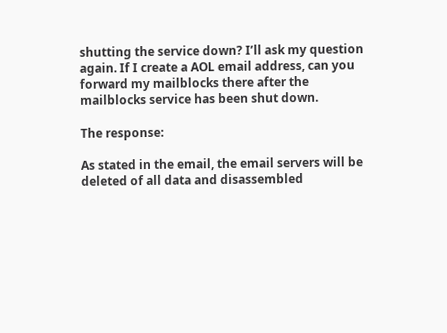shutting the service down? I’ll ask my question again. If I create a AOL email address, can you forward my mailblocks there after the mailblocks service has been shut down.

The response:

As stated in the email, the email servers will be deleted of all data and disassembled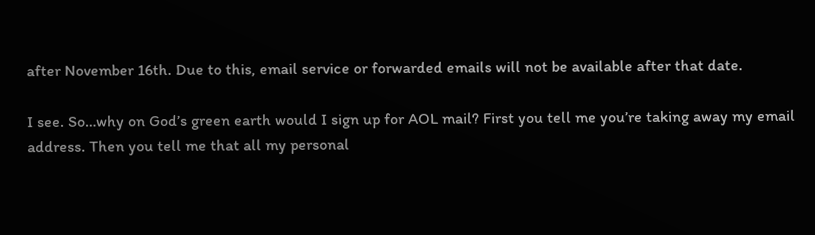after November 16th. Due to this, email service or forwarded emails will not be available after that date.

I see. So…why on God’s green earth would I sign up for AOL mail? First you tell me you’re taking away my email address. Then you tell me that all my personal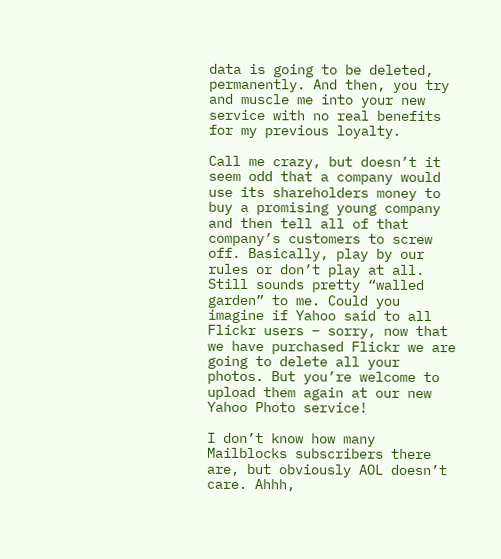data is going to be deleted, permanently. And then, you try and muscle me into your new service with no real benefits for my previous loyalty.

Call me crazy, but doesn’t it seem odd that a company would use its shareholders money to buy a promising young company and then tell all of that company’s customers to screw off. Basically, play by our rules or don’t play at all. Still sounds pretty “walled garden” to me. Could you imagine if Yahoo said to all Flickr users – sorry, now that we have purchased Flickr we are going to delete all your photos. But you’re welcome to upload them again at our new Yahoo Photo service!

I don’t know how many Mailblocks subscribers there are, but obviously AOL doesn’t care. Ahhh,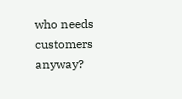who needs customers anyway?